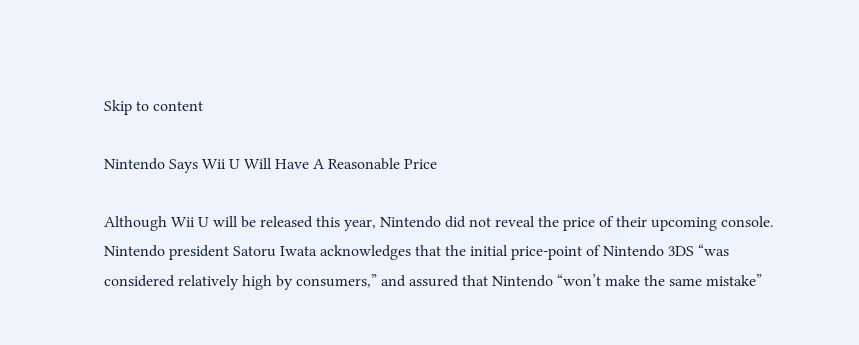Skip to content

Nintendo Says Wii U Will Have A Reasonable Price

Although Wii U will be released this year, Nintendo did not reveal the price of their upcoming console. Nintendo president Satoru Iwata acknowledges that the initial price-point of Nintendo 3DS “was considered relatively high by consumers,” and assured that Nintendo “won’t make the same mistake”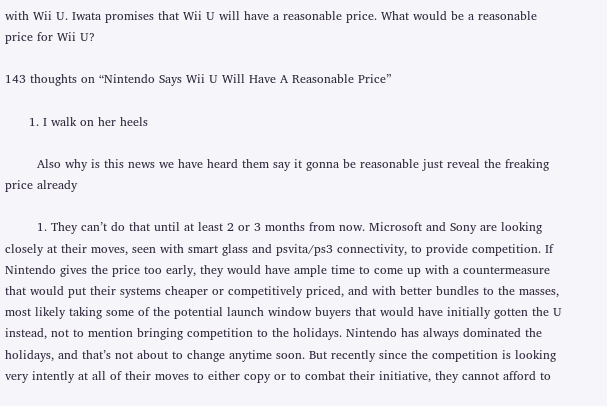with Wii U. Iwata promises that Wii U will have a reasonable price. What would be a reasonable price for Wii U?

143 thoughts on “Nintendo Says Wii U Will Have A Reasonable Price”

      1. I walk on her heels

        Also why is this news we have heard them say it gonna be reasonable just reveal the freaking price already

        1. They can’t do that until at least 2 or 3 months from now. Microsoft and Sony are looking closely at their moves, seen with smart glass and psvita/ps3 connectivity, to provide competition. If Nintendo gives the price too early, they would have ample time to come up with a countermeasure that would put their systems cheaper or competitively priced, and with better bundles to the masses, most likely taking some of the potential launch window buyers that would have initially gotten the U instead, not to mention bringing competition to the holidays. Nintendo has always dominated the holidays, and that’s not about to change anytime soon. But recently since the competition is looking very intently at all of their moves to either copy or to combat their initiative, they cannot afford to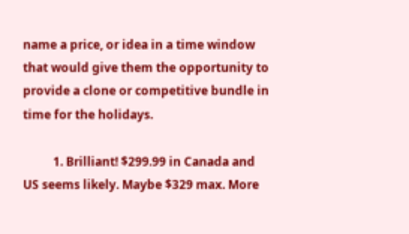name a price, or idea in a time window that would give them the opportunity to provide a clone or competitive bundle in time for the holidays.

          1. Brilliant! $299.99 in Canada and US seems likely. Maybe $329 max. More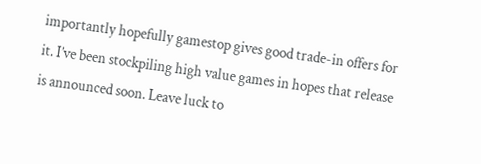importantly hopefully gamestop gives good trade-in offers for it. I’ve been stockpiling high value games in hopes that release is announced soon. Leave luck to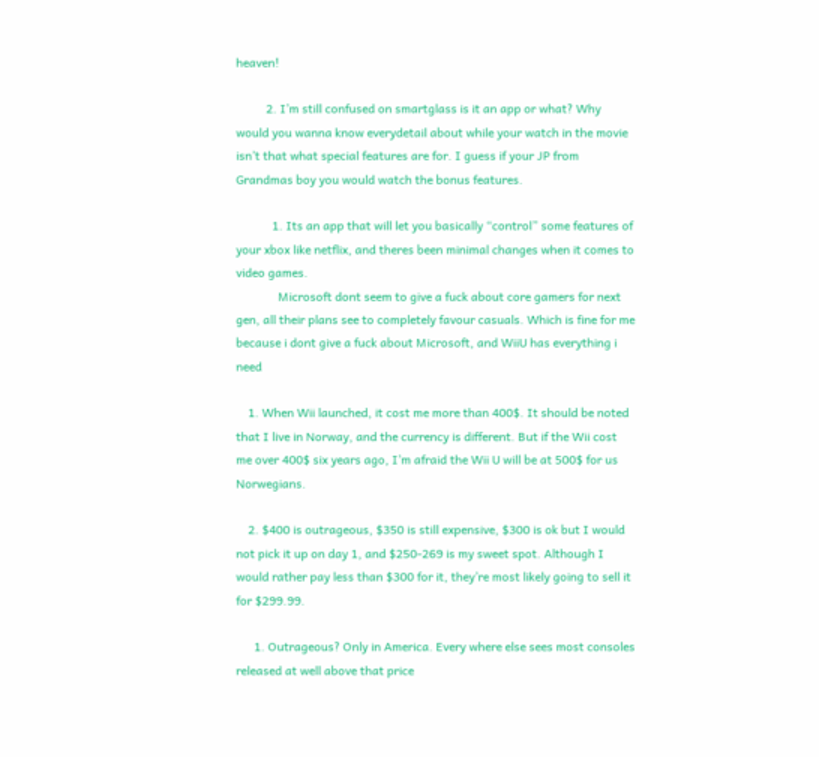heaven!

          2. I’m still confused on smartglass is it an app or what? Why would you wanna know everydetail about while your watch in the movie isn’t that what special features are for. I guess if your JP from Grandmas boy you would watch the bonus features.

            1. Its an app that will let you basically “control” some features of your xbox like netflix, and theres been minimal changes when it comes to video games.
              Microsoft dont seem to give a fuck about core gamers for next gen, all their plans see to completely favour casuals. Which is fine for me because i dont give a fuck about Microsoft, and WiiU has everything i need

    1. When Wii launched, it cost me more than 400$. It should be noted that I live in Norway, and the currency is different. But if the Wii cost me over 400$ six years ago, I’m afraid the Wii U will be at 500$ for us Norwegians.

    2. $400 is outrageous, $350 is still expensive, $300 is ok but I would not pick it up on day 1, and $250-269 is my sweet spot. Although I would rather pay less than $300 for it, they’re most likely going to sell it for $299.99.

      1. Outrageous? Only in America. Every where else sees most consoles released at well above that price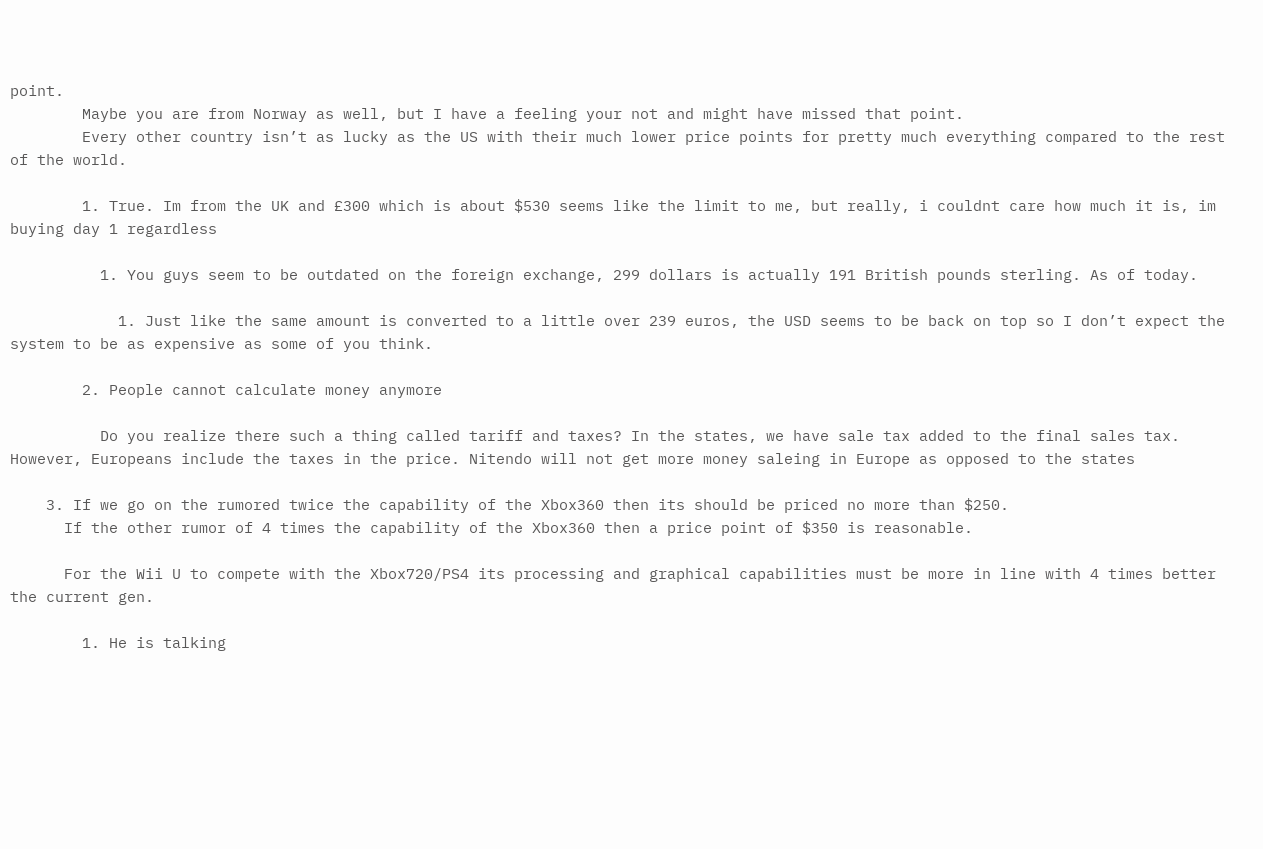point.
        Maybe you are from Norway as well, but I have a feeling your not and might have missed that point.
        Every other country isn’t as lucky as the US with their much lower price points for pretty much everything compared to the rest of the world.

        1. True. Im from the UK and £300 which is about $530 seems like the limit to me, but really, i couldnt care how much it is, im buying day 1 regardless

          1. You guys seem to be outdated on the foreign exchange, 299 dollars is actually 191 British pounds sterling. As of today.

            1. Just like the same amount is converted to a little over 239 euros, the USD seems to be back on top so I don’t expect the system to be as expensive as some of you think.

        2. People cannot calculate money anymore

          Do you realize there such a thing called tariff and taxes? In the states, we have sale tax added to the final sales tax. However, Europeans include the taxes in the price. Nitendo will not get more money saleing in Europe as opposed to the states

    3. If we go on the rumored twice the capability of the Xbox360 then its should be priced no more than $250.
      If the other rumor of 4 times the capability of the Xbox360 then a price point of $350 is reasonable.

      For the Wii U to compete with the Xbox720/PS4 its processing and graphical capabilities must be more in line with 4 times better the current gen.

        1. He is talking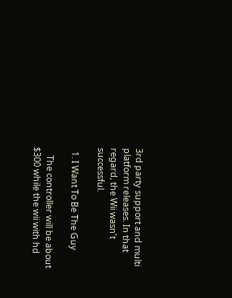3rd party support and multi platform releases. In that regard, the Wii wasn’t successful.

  1. I Want To Be The Guy

    The controller will be about $300 while the wii with hd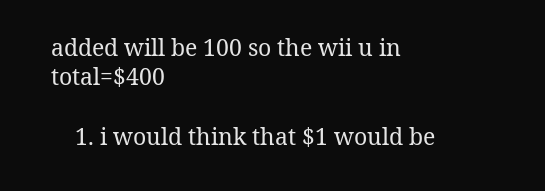added will be 100 so the wii u in total=$400

    1. i would think that $1 would be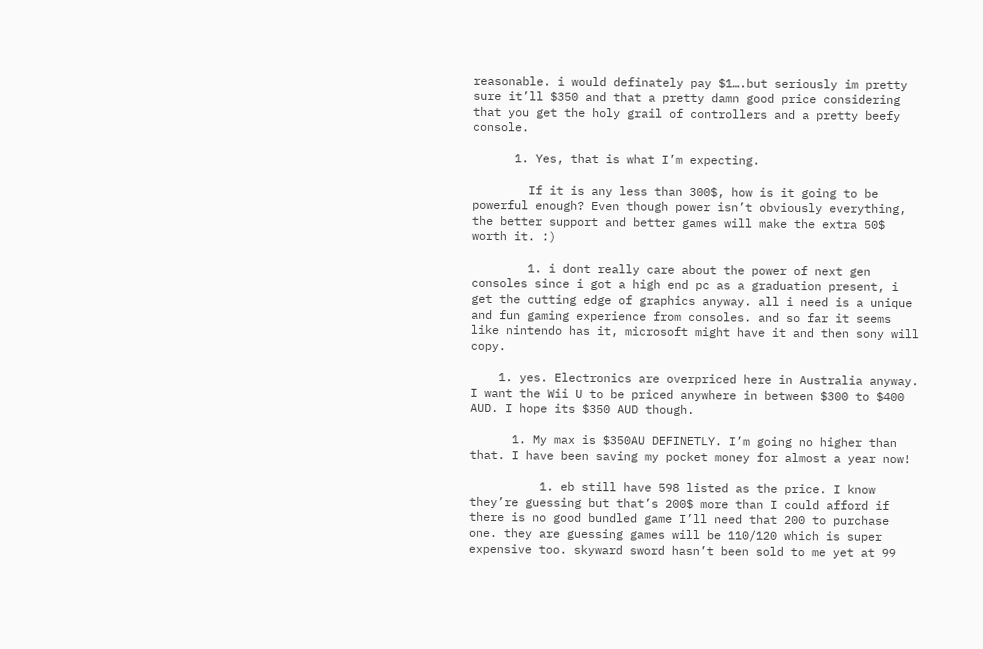reasonable. i would definately pay $1….but seriously im pretty sure it’ll $350 and that a pretty damn good price considering that you get the holy grail of controllers and a pretty beefy console.

      1. Yes, that is what I’m expecting.

        If it is any less than 300$, how is it going to be powerful enough? Even though power isn’t obviously everything, the better support and better games will make the extra 50$ worth it. :)

        1. i dont really care about the power of next gen consoles since i got a high end pc as a graduation present, i get the cutting edge of graphics anyway. all i need is a unique and fun gaming experience from consoles. and so far it seems like nintendo has it, microsoft might have it and then sony will copy.

    1. yes. Electronics are overpriced here in Australia anyway. I want the Wii U to be priced anywhere in between $300 to $400 AUD. I hope its $350 AUD though.

      1. My max is $350AU DEFINETLY. I’m going no higher than that. I have been saving my pocket money for almost a year now!

          1. eb still have 598 listed as the price. I know they’re guessing but that’s 200$ more than I could afford if there is no good bundled game I’ll need that 200 to purchase one. they are guessing games will be 110/120 which is super expensive too. skyward sword hasn’t been sold to me yet at 99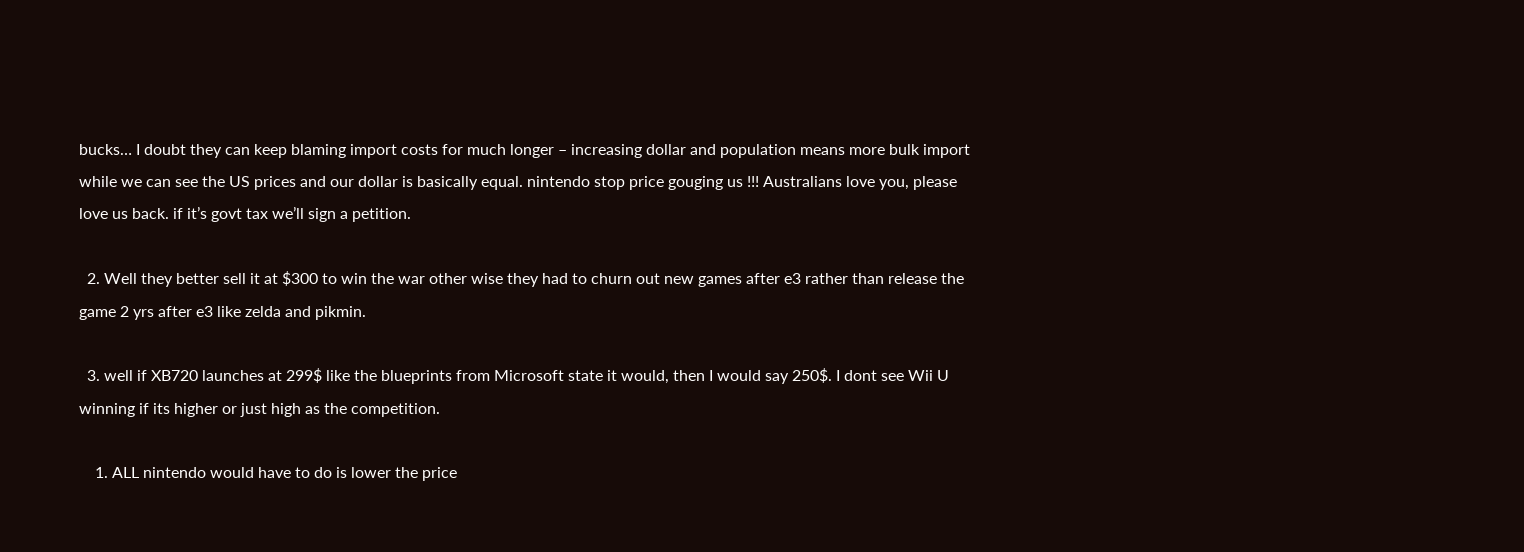bucks… I doubt they can keep blaming import costs for much longer – increasing dollar and population means more bulk import while we can see the US prices and our dollar is basically equal. nintendo stop price gouging us !!! Australians love you, please love us back. if it’s govt tax we’ll sign a petition.

  2. Well they better sell it at $300 to win the war other wise they had to churn out new games after e3 rather than release the game 2 yrs after e3 like zelda and pikmin.

  3. well if XB720 launches at 299$ like the blueprints from Microsoft state it would, then I would say 250$. I dont see Wii U winning if its higher or just high as the competition.

    1. ALL nintendo would have to do is lower the price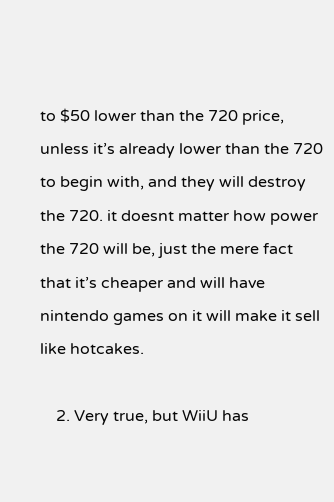to $50 lower than the 720 price, unless it’s already lower than the 720 to begin with, and they will destroy the 720. it doesnt matter how power the 720 will be, just the mere fact that it’s cheaper and will have nintendo games on it will make it sell like hotcakes.

    2. Very true, but WiiU has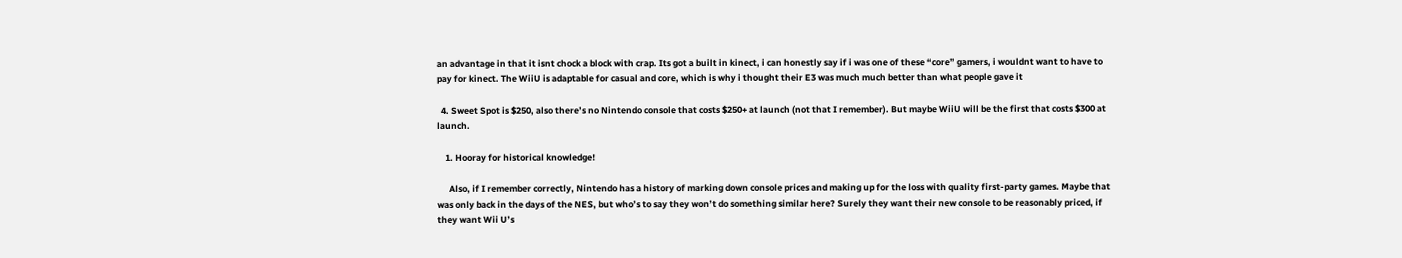an advantage in that it isnt chock a block with crap. Its got a built in kinect, i can honestly say if i was one of these “core” gamers, i wouldnt want to have to pay for kinect. The WiiU is adaptable for casual and core, which is why i thought their E3 was much much better than what people gave it

  4. Sweet Spot is $250, also there’s no Nintendo console that costs $250+ at launch (not that I remember). But maybe WiiU will be the first that costs $300 at launch.

    1. Hooray for historical knowledge!

      Also, if I remember correctly, Nintendo has a history of marking down console prices and making up for the loss with quality first-party games. Maybe that was only back in the days of the NES, but who’s to say they won’t do something similar here? Surely they want their new console to be reasonably priced, if they want Wii U’s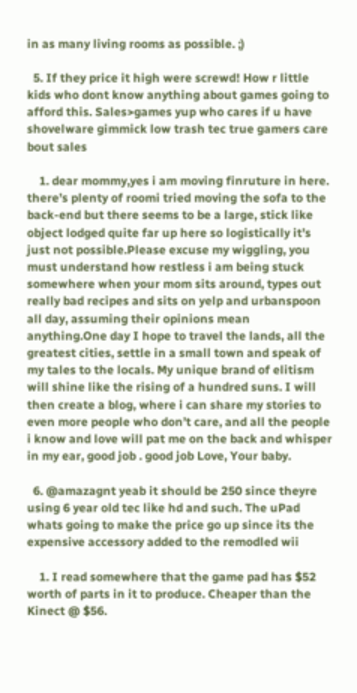in as many living rooms as possible. ;)

  5. If they price it high were screwd! How r little kids who dont know anything about games going to afford this. Sales>games yup who cares if u have shovelware gimmick low trash tec true gamers care bout sales

    1. dear mommy,yes i am moving finruture in here. there’s plenty of roomi tried moving the sofa to the back-end but there seems to be a large, stick like object lodged quite far up here so logistically it’s just not possible.Please excuse my wiggling, you must understand how restless i am being stuck somewhere when your mom sits around, types out really bad recipes and sits on yelp and urbanspoon all day, assuming their opinions mean anything.One day I hope to travel the lands, all the greatest cities, settle in a small town and speak of my tales to the locals. My unique brand of elitism will shine like the rising of a hundred suns. I will then create a blog, where i can share my stories to even more people who don’t care, and all the people i know and love will pat me on the back and whisper in my ear, good job . good job Love, Your baby.

  6. @amazagnt yeab it should be 250 since theyre using 6 year old tec like hd and such. The uPad whats going to make the price go up since its the expensive accessory added to the remodled wii

    1. I read somewhere that the game pad has $52 worth of parts in it to produce. Cheaper than the Kinect @ $56.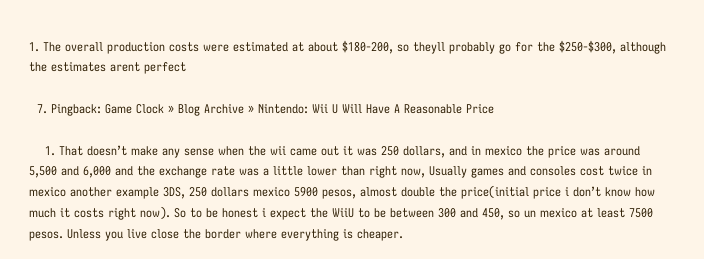1. The overall production costs were estimated at about $180-200, so theyll probably go for the $250-$300, although the estimates arent perfect

  7. Pingback: Game Clock » Blog Archive » Nintendo: Wii U Will Have A Reasonable Price

    1. That doesn’t make any sense when the wii came out it was 250 dollars, and in mexico the price was around 5,500 and 6,000 and the exchange rate was a little lower than right now, Usually games and consoles cost twice in mexico another example 3DS, 250 dollars mexico 5900 pesos, almost double the price(initial price i don’t know how much it costs right now). So to be honest i expect the WiiU to be between 300 and 450, so un mexico at least 7500 pesos. Unless you live close the border where everything is cheaper.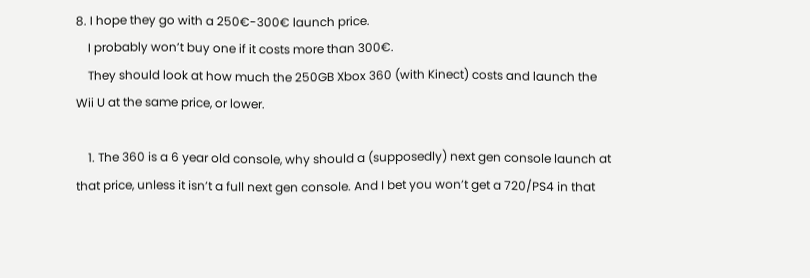8. I hope they go with a 250€-300€ launch price.
    I probably won’t buy one if it costs more than 300€.
    They should look at how much the 250GB Xbox 360 (with Kinect) costs and launch the Wii U at the same price, or lower.

    1. The 360 is a 6 year old console, why should a (supposedly) next gen console launch at that price, unless it isn’t a full next gen console. And I bet you won’t get a 720/PS4 in that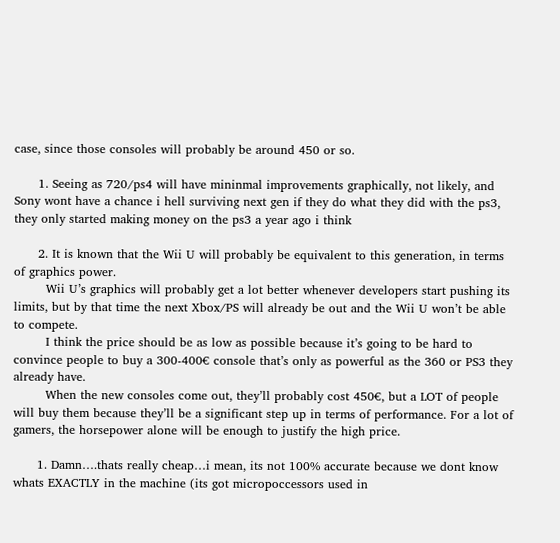case, since those consoles will probably be around 450 or so.

      1. Seeing as 720/ps4 will have mininmal improvements graphically, not likely, and Sony wont have a chance i hell surviving next gen if they do what they did with the ps3, they only started making money on the ps3 a year ago i think

      2. It is known that the Wii U will probably be equivalent to this generation, in terms of graphics power.
        Wii U’s graphics will probably get a lot better whenever developers start pushing its limits, but by that time the next Xbox/PS will already be out and the Wii U won’t be able to compete.
        I think the price should be as low as possible because it’s going to be hard to convince people to buy a 300-400€ console that’s only as powerful as the 360 or PS3 they already have.
        When the new consoles come out, they’ll probably cost 450€, but a LOT of people will buy them because they’ll be a significant step up in terms of performance. For a lot of gamers, the horsepower alone will be enough to justify the high price.

      1. Damn….thats really cheap…i mean, its not 100% accurate because we dont know whats EXACTLY in the machine (its got micropoccessors used in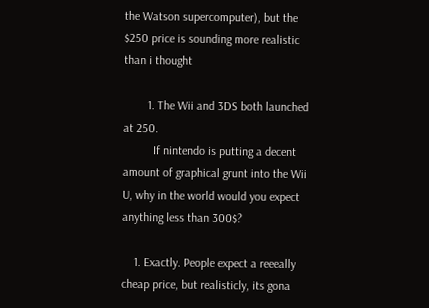the Watson supercomputer), but the $250 price is sounding more realistic than i thought

        1. The Wii and 3DS both launched at 250.
          If nintendo is putting a decent amount of graphical grunt into the Wii U, why in the world would you expect anything less than 300$?

    1. Exactly. People expect a reeeally cheap price, but realisticly, its gona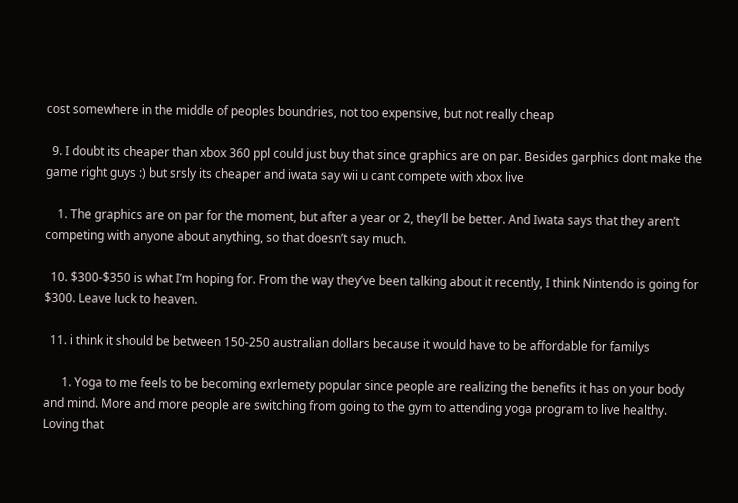cost somewhere in the middle of peoples boundries, not too expensive, but not really cheap

  9. I doubt its cheaper than xbox 360 ppl could just buy that since graphics are on par. Besides garphics dont make the game right guys :) but srsly its cheaper and iwata say wii u cant compete with xbox live

    1. The graphics are on par for the moment, but after a year or 2, they’ll be better. And Iwata says that they aren’t competing with anyone about anything, so that doesn’t say much.

  10. $300-$350 is what I’m hoping for. From the way they’ve been talking about it recently, I think Nintendo is going for $300. Leave luck to heaven.

  11. i think it should be between 150-250 australian dollars because it would have to be affordable for familys

      1. Yoga to me feels to be becoming exrlemety popular since people are realizing the benefits it has on your body and mind. More and more people are switching from going to the gym to attending yoga program to live healthy. Loving that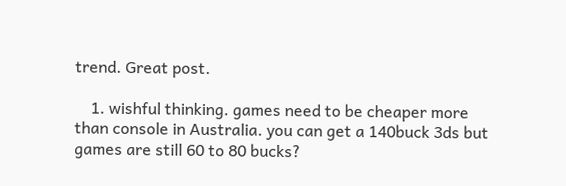trend. Great post.

    1. wishful thinking. games need to be cheaper more than console in Australia. you can get a 140buck 3ds but games are still 60 to 80 bucks?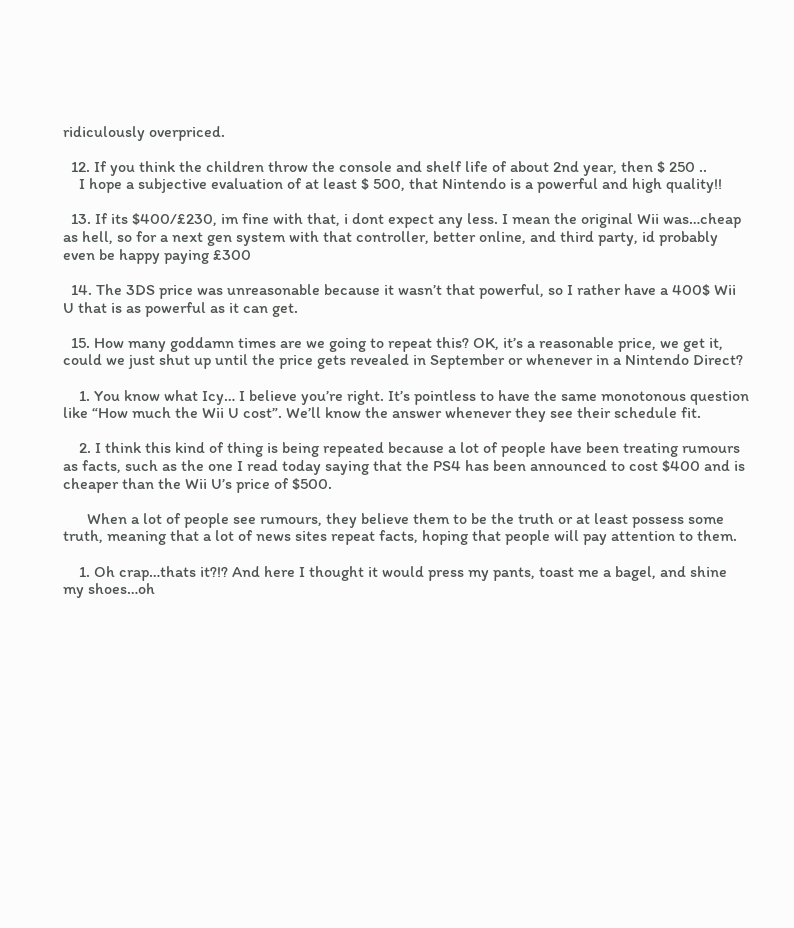ridiculously overpriced.

  12. If you think the children throw the console and shelf life of about 2nd year, then $ 250 ..
    I hope a subjective evaluation of at least $ 500, that Nintendo is a powerful and high quality!!

  13. If its $400/£230, im fine with that, i dont expect any less. I mean the original Wii was…cheap as hell, so for a next gen system with that controller, better online, and third party, id probably even be happy paying £300

  14. The 3DS price was unreasonable because it wasn’t that powerful, so I rather have a 400$ Wii U that is as powerful as it can get.

  15. How many goddamn times are we going to repeat this? OK, it’s a reasonable price, we get it, could we just shut up until the price gets revealed in September or whenever in a Nintendo Direct?

    1. You know what Icy… I believe you’re right. It’s pointless to have the same monotonous question like “How much the Wii U cost”. We’ll know the answer whenever they see their schedule fit.

    2. I think this kind of thing is being repeated because a lot of people have been treating rumours as facts, such as the one I read today saying that the PS4 has been announced to cost $400 and is cheaper than the Wii U’s price of $500.

      When a lot of people see rumours, they believe them to be the truth or at least possess some truth, meaning that a lot of news sites repeat facts, hoping that people will pay attention to them.

    1. Oh crap…thats it?!? And here I thought it would press my pants, toast me a bagel, and shine my shoes…oh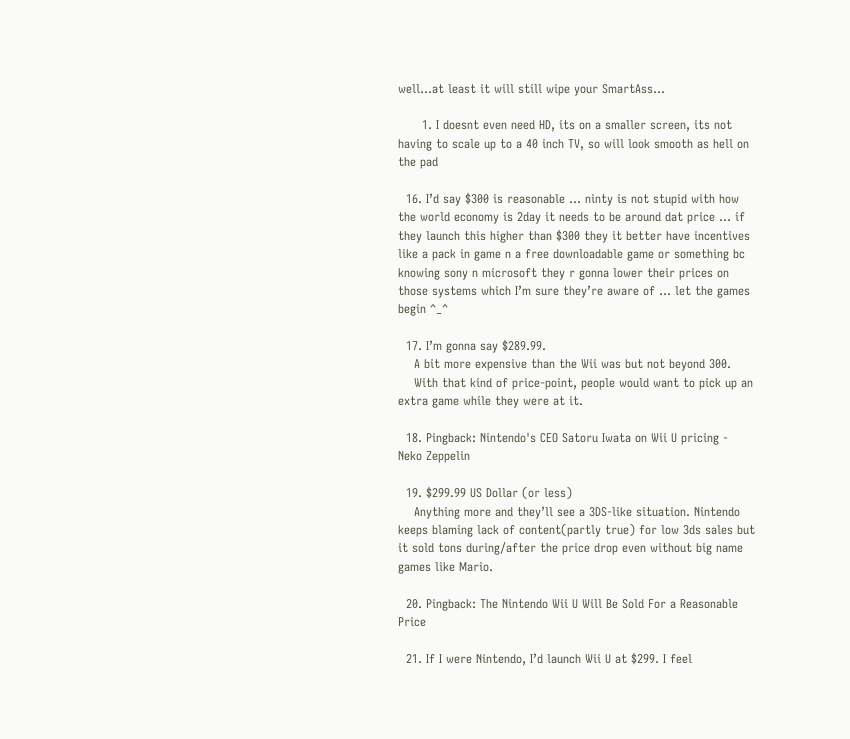well…at least it will still wipe your SmartAss…

      1. I doesnt even need HD, its on a smaller screen, its not having to scale up to a 40 inch TV, so will look smooth as hell on the pad

  16. I’d say $300 is reasonable … ninty is not stupid with how the world economy is 2day it needs to be around dat price … if they launch this higher than $300 they it better have incentives like a pack in game n a free downloadable game or something bc knowing sony n microsoft they r gonna lower their prices on those systems which I’m sure they’re aware of … let the games begin ^_^

  17. I’m gonna say $289.99.
    A bit more expensive than the Wii was but not beyond 300.
    With that kind of price-point, people would want to pick up an extra game while they were at it.

  18. Pingback: Nintendo's CEO Satoru Iwata on Wii U pricing - Neko Zeppelin

  19. $299.99 US Dollar (or less)
    Anything more and they’ll see a 3DS-like situation. Nintendo keeps blaming lack of content(partly true) for low 3ds sales but it sold tons during/after the price drop even without big name games like Mario.

  20. Pingback: The Nintendo Wii U Will Be Sold For a Reasonable Price

  21. If I were Nintendo, I’d launch Wii U at $299. I feel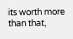its worth more than that,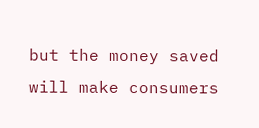but the money saved will make consumers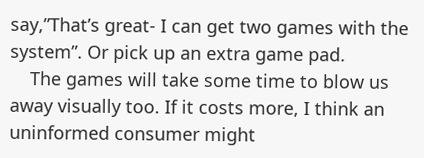say,”That’s great- I can get two games with the system”. Or pick up an extra game pad.
    The games will take some time to blow us away visually too. If it costs more, I think an uninformed consumer might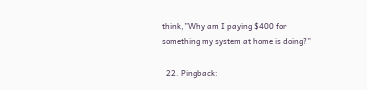think,”Why am I paying $400 for something my system at home is doing?”

  22. Pingback: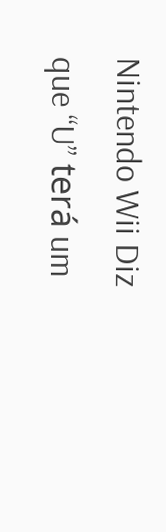Nintendo Wii Diz que “U” terá um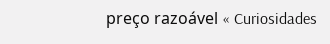preço razoável « Curiosidades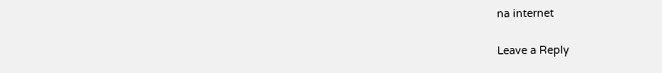na internet

Leave a Reply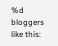%d bloggers like this: